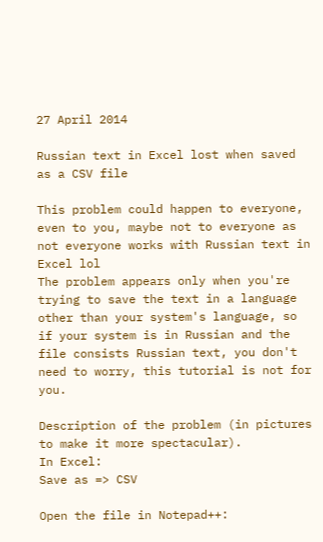27 April 2014

Russian text in Excel lost when saved as a CSV file

This problem could happen to everyone, even to you, maybe not to everyone as not everyone works with Russian text in Excel lol
The problem appears only when you're trying to save the text in a language other than your system's language, so if your system is in Russian and the file consists Russian text, you don't need to worry, this tutorial is not for you.

Description of the problem (in pictures to make it more spectacular).
In Excel:
Save as => CSV

Open the file in Notepad++: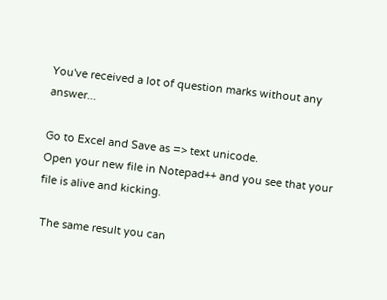You've received a lot of question marks without any answer...

Go to Excel and Save as => text unicode.
Open your new file in Notepad++ and you see that your file is alive and kicking.

 The same result you can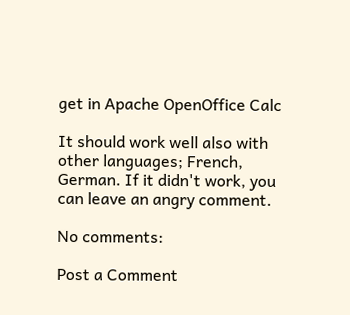get in Apache OpenOffice Calc

It should work well also with other languages; French, German. If it didn't work, you can leave an angry comment.

No comments:

Post a Comment